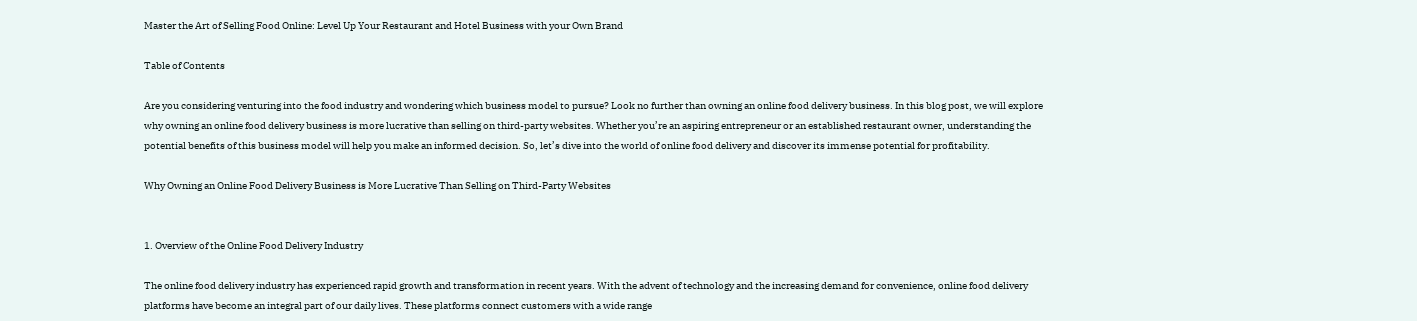Master the Art of Selling Food Online: Level Up Your Restaurant and Hotel Business with your Own Brand

Table of Contents

Are you considering venturing into the food industry and wondering which business model to pursue? Look no further than owning an online food delivery business. In this blog post, we will explore why owning an online food delivery business is more lucrative than selling on third-party websites. Whether you’re an aspiring entrepreneur or an established restaurant owner, understanding the potential benefits of this business model will help you make an informed decision. So, let’s dive into the world of online food delivery and discover its immense potential for profitability.

Why Owning an Online Food Delivery Business is More Lucrative Than Selling on Third-Party Websites


1. Overview of the Online Food Delivery Industry

The online food delivery industry has experienced rapid growth and transformation in recent years. With the advent of technology and the increasing demand for convenience, online food delivery platforms have become an integral part of our daily lives. These platforms connect customers with a wide range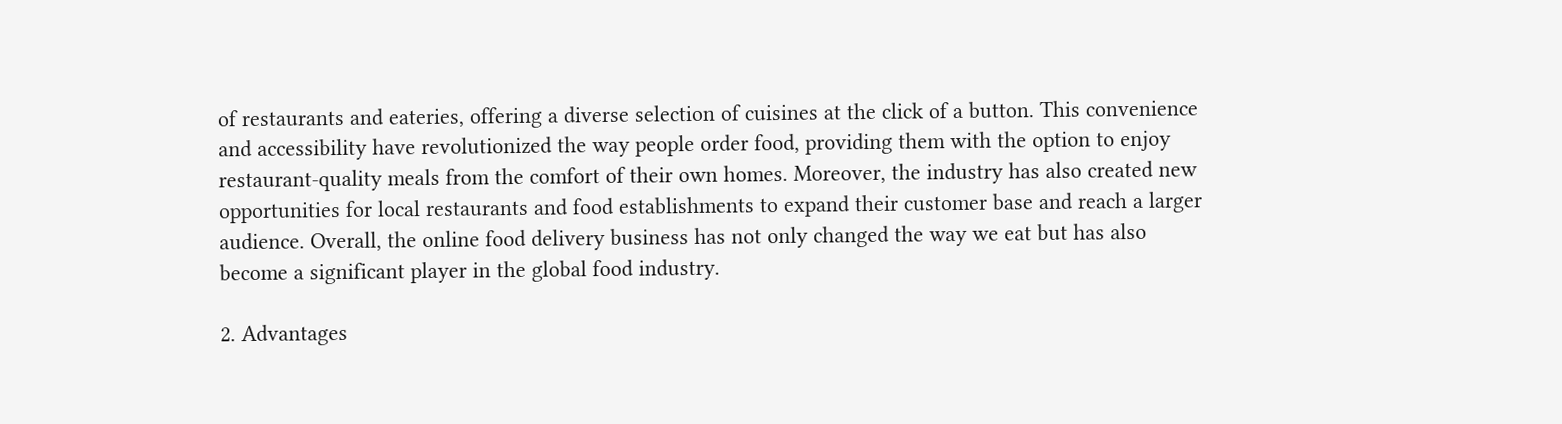of restaurants and eateries, offering a diverse selection of cuisines at the click of a button. This convenience and accessibility have revolutionized the way people order food, providing them with the option to enjoy restaurant-quality meals from the comfort of their own homes. Moreover, the industry has also created new opportunities for local restaurants and food establishments to expand their customer base and reach a larger audience. Overall, the online food delivery business has not only changed the way we eat but has also become a significant player in the global food industry.

2. Advantages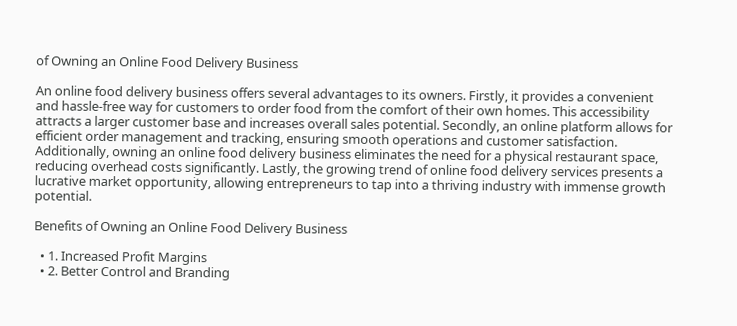of Owning an Online Food Delivery Business

An online food delivery business offers several advantages to its owners. Firstly, it provides a convenient and hassle-free way for customers to order food from the comfort of their own homes. This accessibility attracts a larger customer base and increases overall sales potential. Secondly, an online platform allows for efficient order management and tracking, ensuring smooth operations and customer satisfaction. Additionally, owning an online food delivery business eliminates the need for a physical restaurant space, reducing overhead costs significantly. Lastly, the growing trend of online food delivery services presents a lucrative market opportunity, allowing entrepreneurs to tap into a thriving industry with immense growth potential.

Benefits of Owning an Online Food Delivery Business

  • 1. Increased Profit Margins
  • 2. Better Control and Branding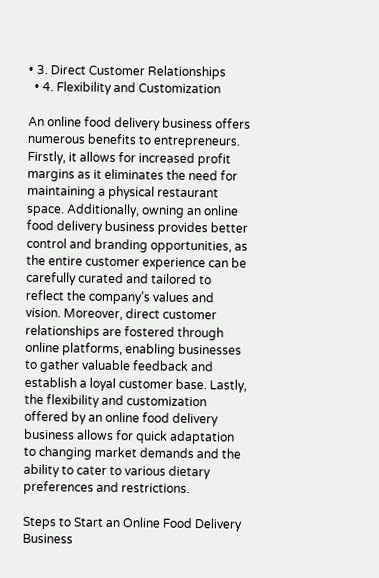• 3. Direct Customer Relationships
  • 4. Flexibility and Customization

An online food delivery business offers numerous benefits to entrepreneurs. Firstly, it allows for increased profit margins as it eliminates the need for maintaining a physical restaurant space. Additionally, owning an online food delivery business provides better control and branding opportunities, as the entire customer experience can be carefully curated and tailored to reflect the company’s values and vision. Moreover, direct customer relationships are fostered through online platforms, enabling businesses to gather valuable feedback and establish a loyal customer base. Lastly, the flexibility and customization offered by an online food delivery business allows for quick adaptation to changing market demands and the ability to cater to various dietary preferences and restrictions.

Steps to Start an Online Food Delivery Business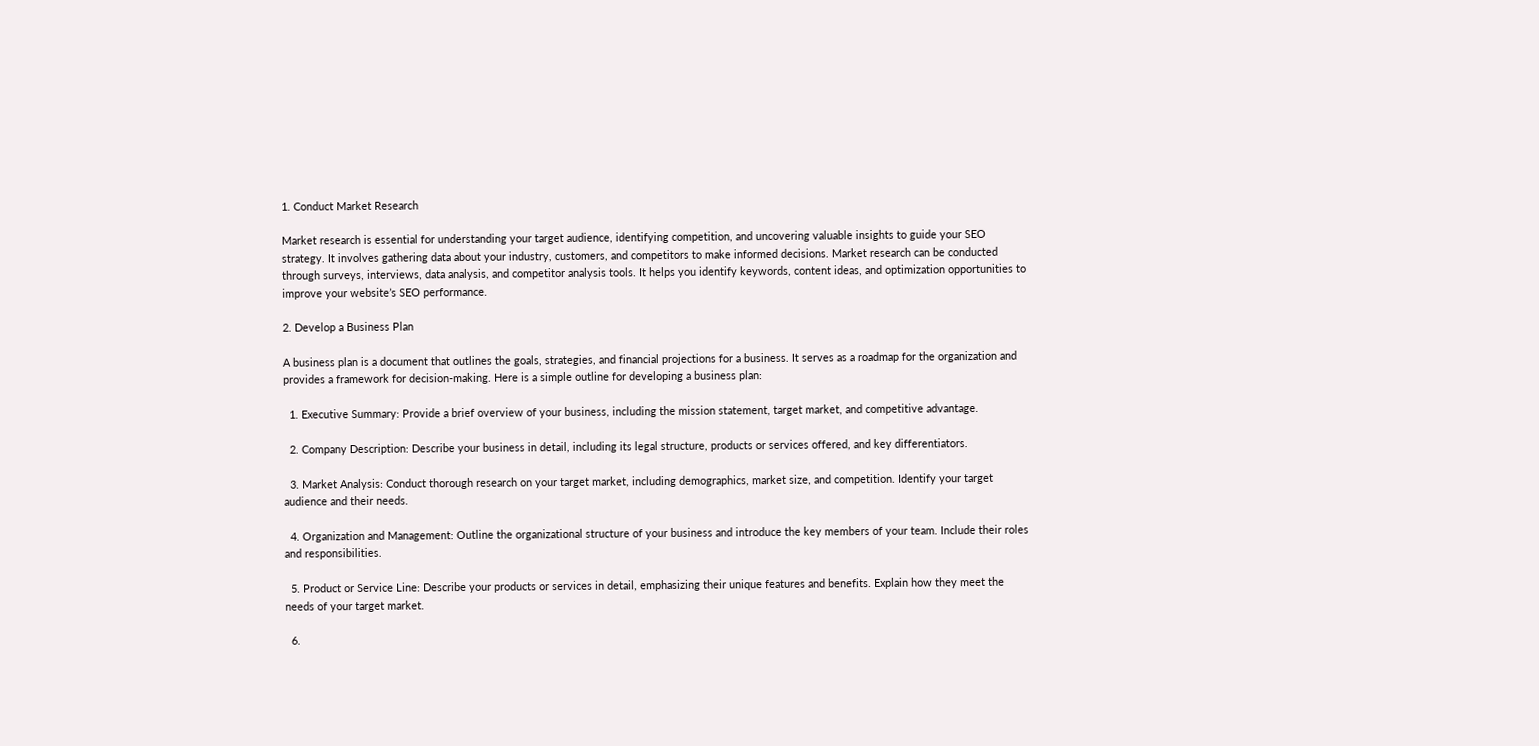1. Conduct Market Research

Market research is essential for understanding your target audience, identifying competition, and uncovering valuable insights to guide your SEO strategy. It involves gathering data about your industry, customers, and competitors to make informed decisions. Market research can be conducted through surveys, interviews, data analysis, and competitor analysis tools. It helps you identify keywords, content ideas, and optimization opportunities to improve your website’s SEO performance.

2. Develop a Business Plan

A business plan is a document that outlines the goals, strategies, and financial projections for a business. It serves as a roadmap for the organization and provides a framework for decision-making. Here is a simple outline for developing a business plan:

  1. Executive Summary: Provide a brief overview of your business, including the mission statement, target market, and competitive advantage.

  2. Company Description: Describe your business in detail, including its legal structure, products or services offered, and key differentiators.

  3. Market Analysis: Conduct thorough research on your target market, including demographics, market size, and competition. Identify your target audience and their needs.

  4. Organization and Management: Outline the organizational structure of your business and introduce the key members of your team. Include their roles and responsibilities.

  5. Product or Service Line: Describe your products or services in detail, emphasizing their unique features and benefits. Explain how they meet the needs of your target market.

  6.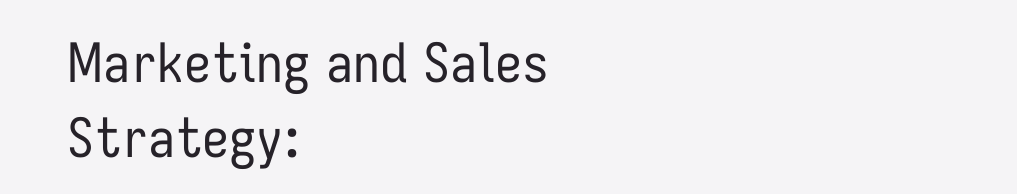Marketing and Sales Strategy: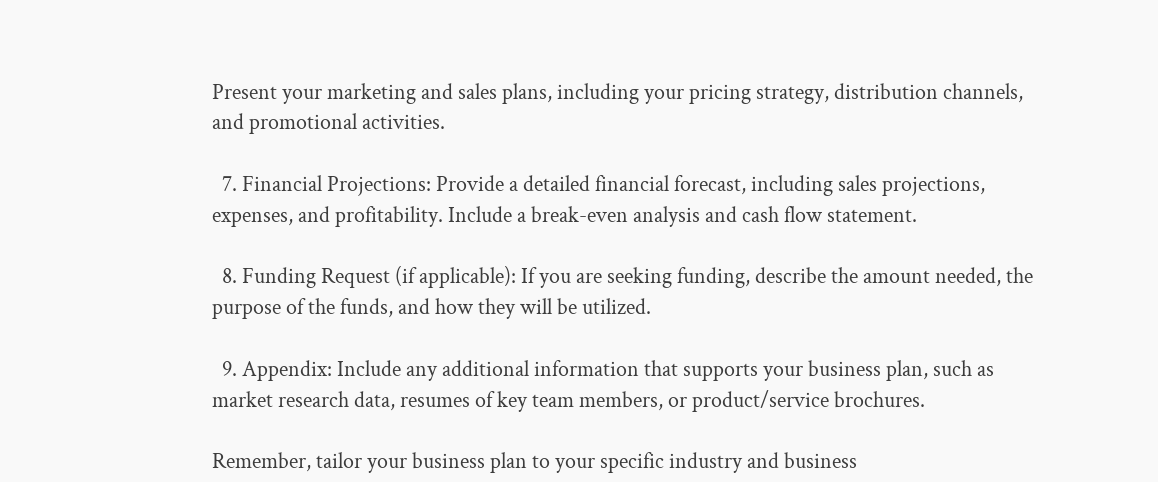Present your marketing and sales plans, including your pricing strategy, distribution channels, and promotional activities.

  7. Financial Projections: Provide a detailed financial forecast, including sales projections, expenses, and profitability. Include a break-even analysis and cash flow statement.

  8. Funding Request (if applicable): If you are seeking funding, describe the amount needed, the purpose of the funds, and how they will be utilized.

  9. Appendix: Include any additional information that supports your business plan, such as market research data, resumes of key team members, or product/service brochures.

Remember, tailor your business plan to your specific industry and business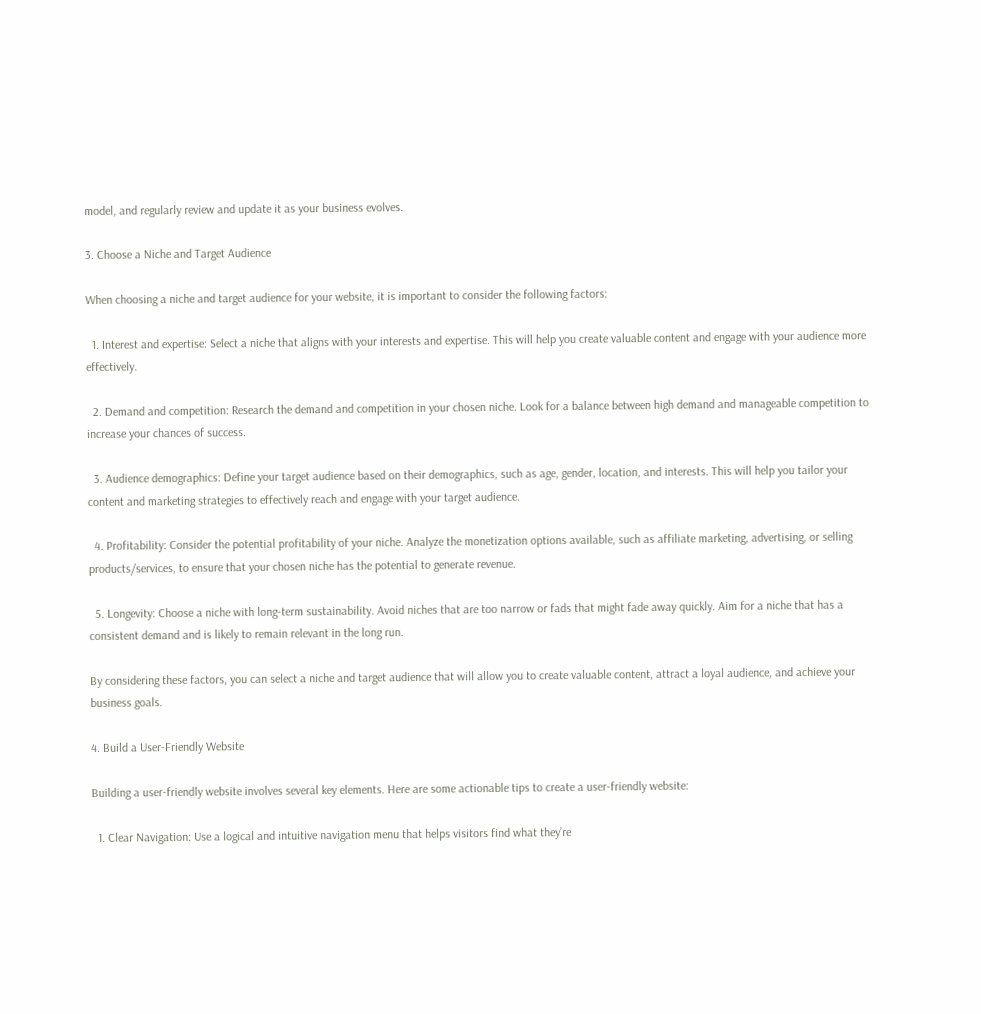model, and regularly review and update it as your business evolves.

3. Choose a Niche and Target Audience

When choosing a niche and target audience for your website, it is important to consider the following factors:

  1. Interest and expertise: Select a niche that aligns with your interests and expertise. This will help you create valuable content and engage with your audience more effectively.

  2. Demand and competition: Research the demand and competition in your chosen niche. Look for a balance between high demand and manageable competition to increase your chances of success.

  3. Audience demographics: Define your target audience based on their demographics, such as age, gender, location, and interests. This will help you tailor your content and marketing strategies to effectively reach and engage with your target audience.

  4. Profitability: Consider the potential profitability of your niche. Analyze the monetization options available, such as affiliate marketing, advertising, or selling products/services, to ensure that your chosen niche has the potential to generate revenue.

  5. Longevity: Choose a niche with long-term sustainability. Avoid niches that are too narrow or fads that might fade away quickly. Aim for a niche that has a consistent demand and is likely to remain relevant in the long run.

By considering these factors, you can select a niche and target audience that will allow you to create valuable content, attract a loyal audience, and achieve your business goals.

4. Build a User-Friendly Website

Building a user-friendly website involves several key elements. Here are some actionable tips to create a user-friendly website:

  1. Clear Navigation: Use a logical and intuitive navigation menu that helps visitors find what they’re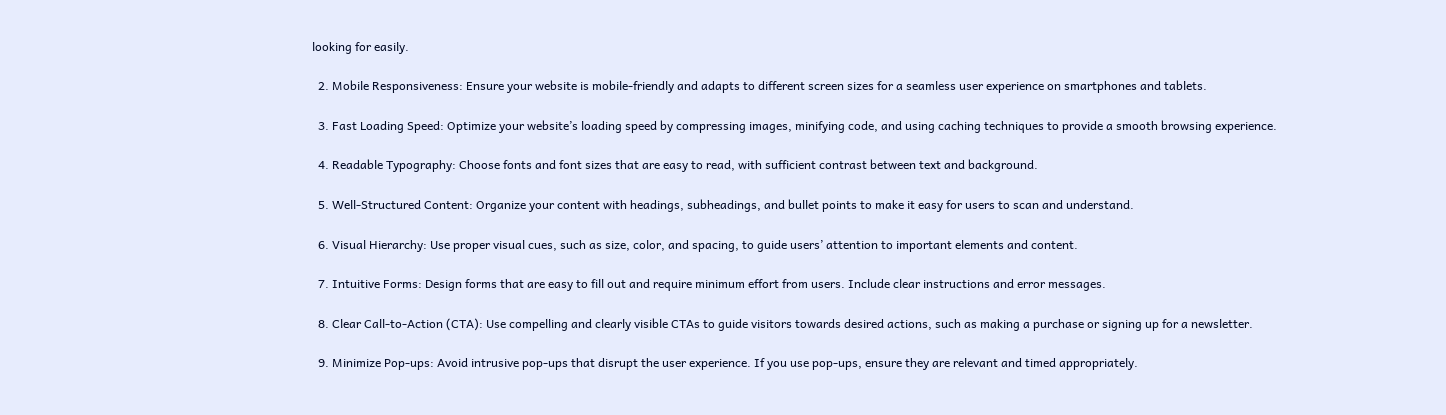looking for easily.

  2. Mobile Responsiveness: Ensure your website is mobile-friendly and adapts to different screen sizes for a seamless user experience on smartphones and tablets.

  3. Fast Loading Speed: Optimize your website’s loading speed by compressing images, minifying code, and using caching techniques to provide a smooth browsing experience.

  4. Readable Typography: Choose fonts and font sizes that are easy to read, with sufficient contrast between text and background.

  5. Well-Structured Content: Organize your content with headings, subheadings, and bullet points to make it easy for users to scan and understand.

  6. Visual Hierarchy: Use proper visual cues, such as size, color, and spacing, to guide users’ attention to important elements and content.

  7. Intuitive Forms: Design forms that are easy to fill out and require minimum effort from users. Include clear instructions and error messages.

  8. Clear Call-to-Action (CTA): Use compelling and clearly visible CTAs to guide visitors towards desired actions, such as making a purchase or signing up for a newsletter.

  9. Minimize Pop-ups: Avoid intrusive pop-ups that disrupt the user experience. If you use pop-ups, ensure they are relevant and timed appropriately.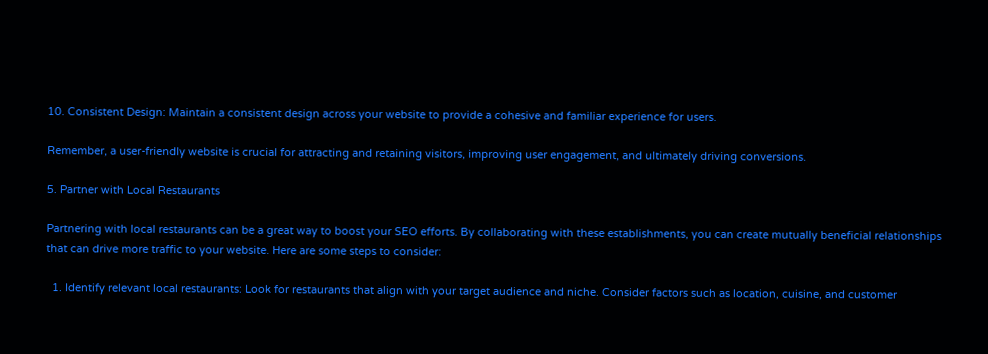10. Consistent Design: Maintain a consistent design across your website to provide a cohesive and familiar experience for users.

Remember, a user-friendly website is crucial for attracting and retaining visitors, improving user engagement, and ultimately driving conversions.

5. Partner with Local Restaurants

Partnering with local restaurants can be a great way to boost your SEO efforts. By collaborating with these establishments, you can create mutually beneficial relationships that can drive more traffic to your website. Here are some steps to consider:

  1. Identify relevant local restaurants: Look for restaurants that align with your target audience and niche. Consider factors such as location, cuisine, and customer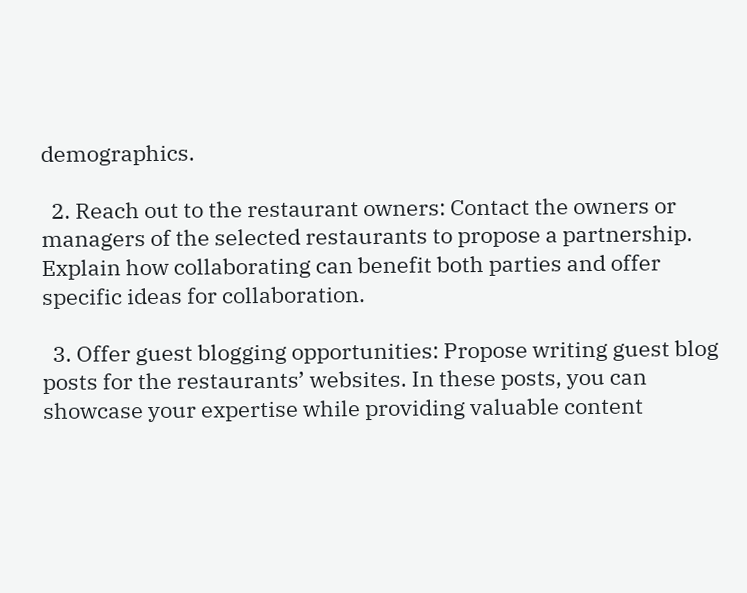demographics.

  2. Reach out to the restaurant owners: Contact the owners or managers of the selected restaurants to propose a partnership. Explain how collaborating can benefit both parties and offer specific ideas for collaboration.

  3. Offer guest blogging opportunities: Propose writing guest blog posts for the restaurants’ websites. In these posts, you can showcase your expertise while providing valuable content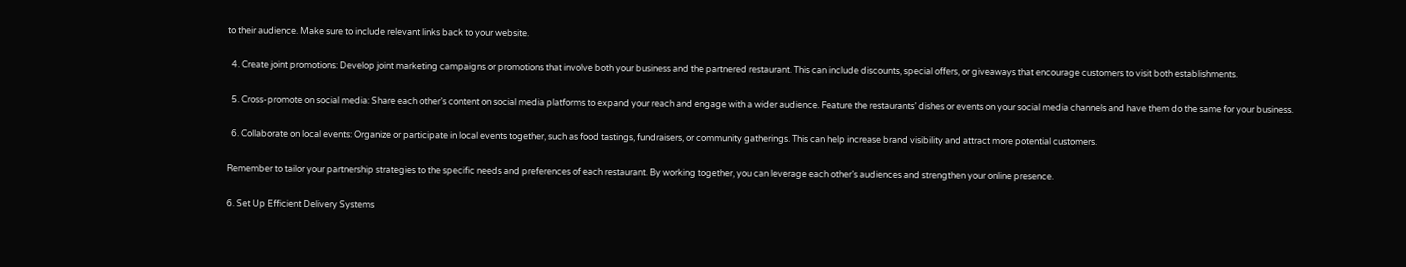to their audience. Make sure to include relevant links back to your website.

  4. Create joint promotions: Develop joint marketing campaigns or promotions that involve both your business and the partnered restaurant. This can include discounts, special offers, or giveaways that encourage customers to visit both establishments.

  5. Cross-promote on social media: Share each other’s content on social media platforms to expand your reach and engage with a wider audience. Feature the restaurants’ dishes or events on your social media channels and have them do the same for your business.

  6. Collaborate on local events: Organize or participate in local events together, such as food tastings, fundraisers, or community gatherings. This can help increase brand visibility and attract more potential customers.

Remember to tailor your partnership strategies to the specific needs and preferences of each restaurant. By working together, you can leverage each other’s audiences and strengthen your online presence.

6. Set Up Efficient Delivery Systems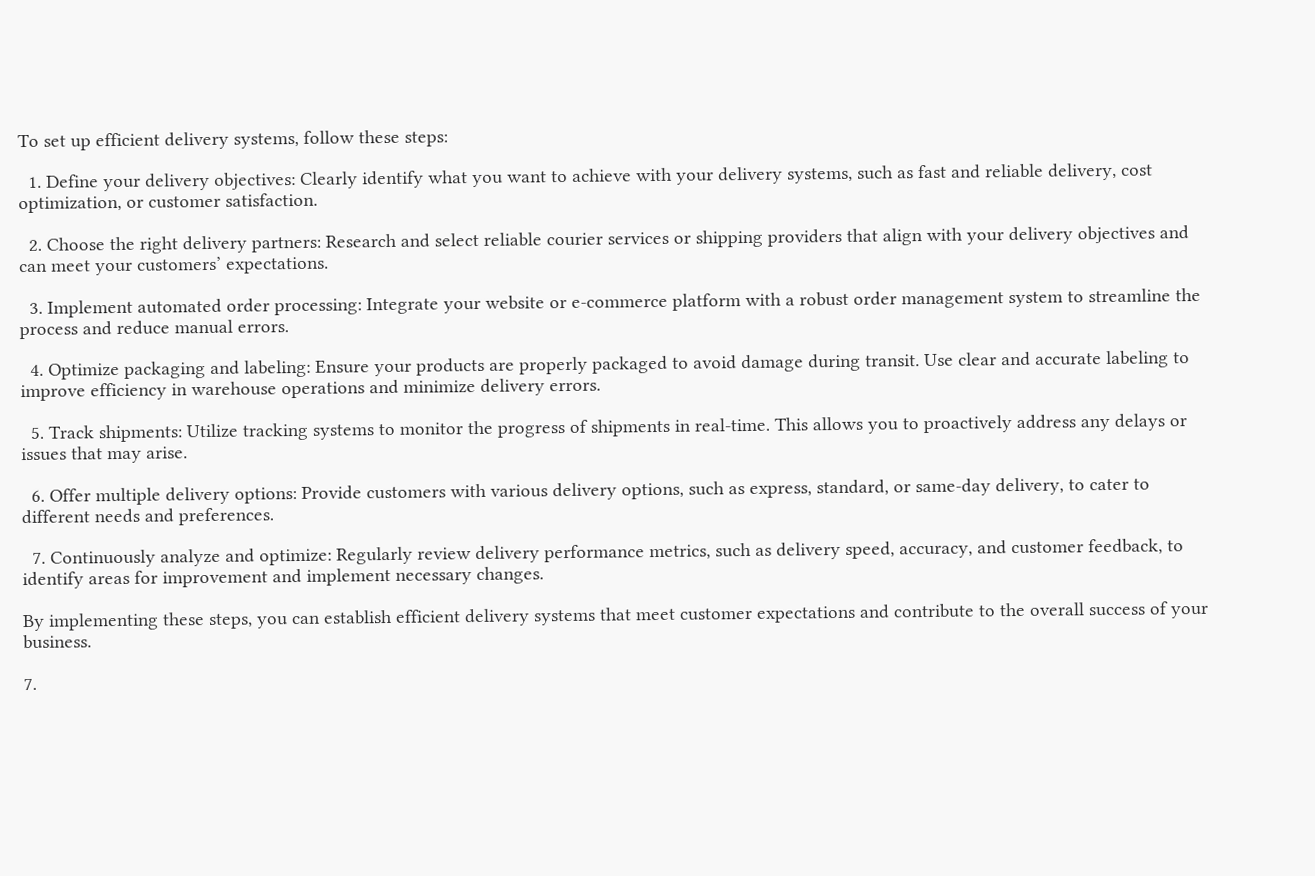To set up efficient delivery systems, follow these steps:

  1. Define your delivery objectives: Clearly identify what you want to achieve with your delivery systems, such as fast and reliable delivery, cost optimization, or customer satisfaction.

  2. Choose the right delivery partners: Research and select reliable courier services or shipping providers that align with your delivery objectives and can meet your customers’ expectations.

  3. Implement automated order processing: Integrate your website or e-commerce platform with a robust order management system to streamline the process and reduce manual errors.

  4. Optimize packaging and labeling: Ensure your products are properly packaged to avoid damage during transit. Use clear and accurate labeling to improve efficiency in warehouse operations and minimize delivery errors.

  5. Track shipments: Utilize tracking systems to monitor the progress of shipments in real-time. This allows you to proactively address any delays or issues that may arise.

  6. Offer multiple delivery options: Provide customers with various delivery options, such as express, standard, or same-day delivery, to cater to different needs and preferences.

  7. Continuously analyze and optimize: Regularly review delivery performance metrics, such as delivery speed, accuracy, and customer feedback, to identify areas for improvement and implement necessary changes.

By implementing these steps, you can establish efficient delivery systems that meet customer expectations and contribute to the overall success of your business.

7.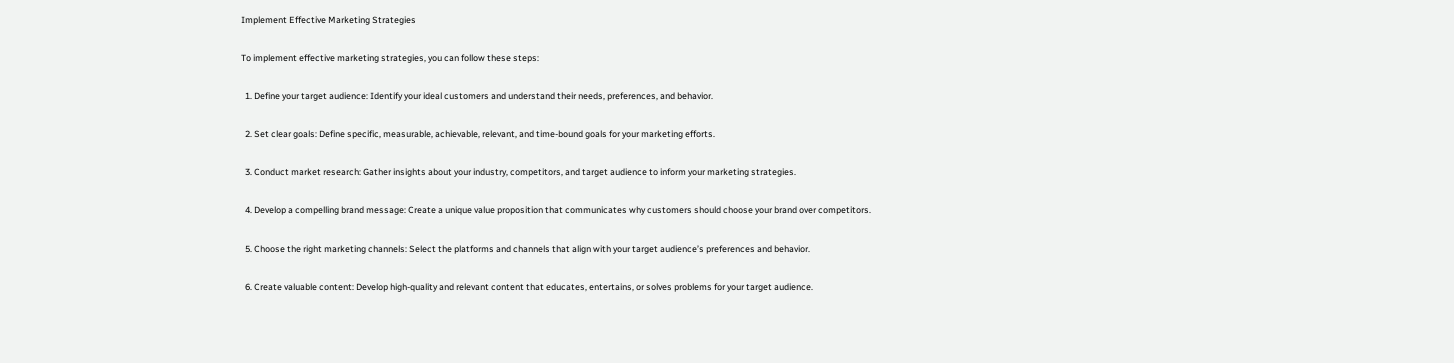Implement Effective Marketing Strategies

To implement effective marketing strategies, you can follow these steps:

  1. Define your target audience: Identify your ideal customers and understand their needs, preferences, and behavior.

  2. Set clear goals: Define specific, measurable, achievable, relevant, and time-bound goals for your marketing efforts.

  3. Conduct market research: Gather insights about your industry, competitors, and target audience to inform your marketing strategies.

  4. Develop a compelling brand message: Create a unique value proposition that communicates why customers should choose your brand over competitors.

  5. Choose the right marketing channels: Select the platforms and channels that align with your target audience’s preferences and behavior.

  6. Create valuable content: Develop high-quality and relevant content that educates, entertains, or solves problems for your target audience.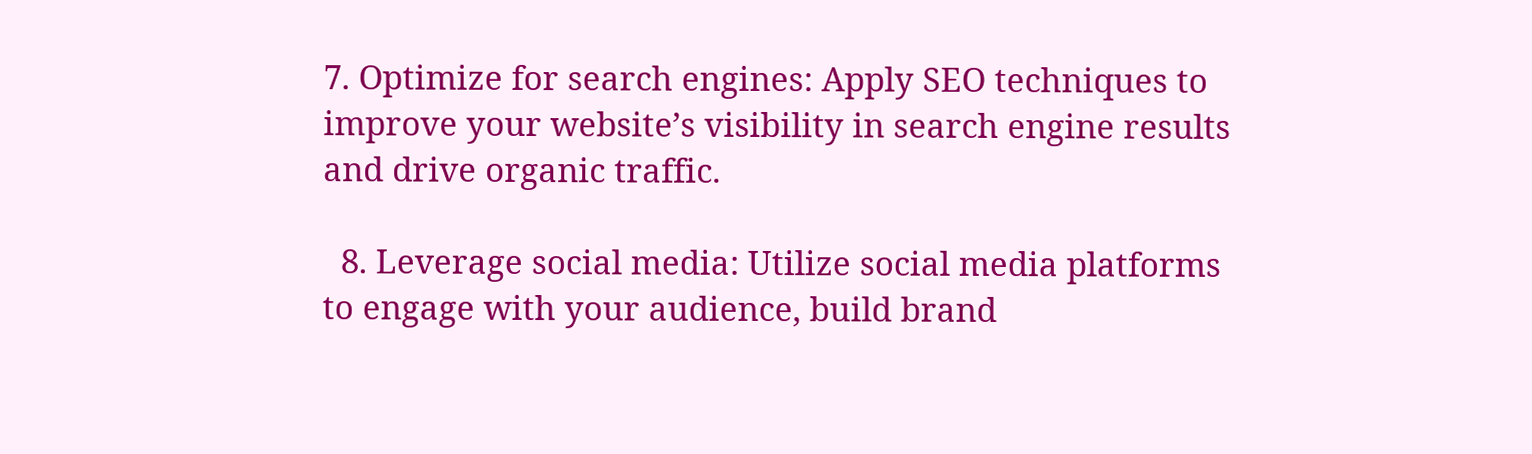7. Optimize for search engines: Apply SEO techniques to improve your website’s visibility in search engine results and drive organic traffic.

  8. Leverage social media: Utilize social media platforms to engage with your audience, build brand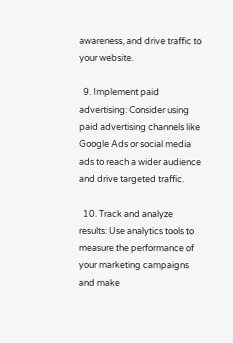awareness, and drive traffic to your website.

  9. Implement paid advertising: Consider using paid advertising channels like Google Ads or social media ads to reach a wider audience and drive targeted traffic.

  10. Track and analyze results: Use analytics tools to measure the performance of your marketing campaigns and make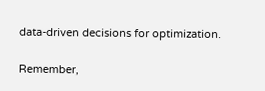data-driven decisions for optimization.

Remember,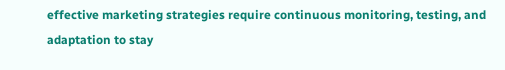effective marketing strategies require continuous monitoring, testing, and adaptation to stay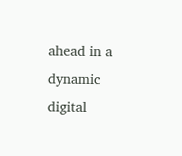ahead in a dynamic digital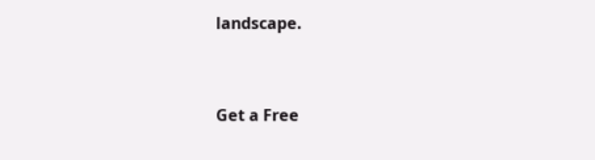landscape.


Get a Free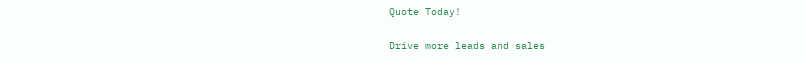Quote Today!

Drive more leads and sales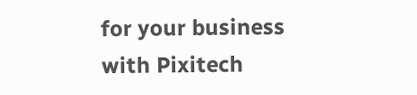for your business with Pixitech